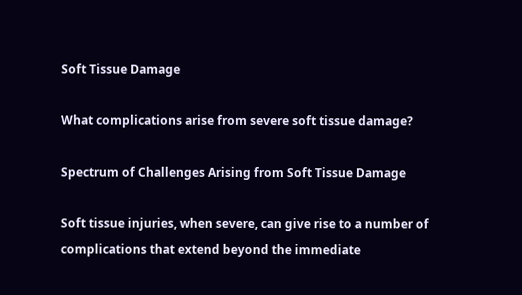Soft Tissue Damage

What complications arise from severe soft tissue damage?

Spectrum of Challenges Arising from Soft Tissue Damage

Soft tissue injuries, when severe, can give rise to a number of complications that extend beyond the immediate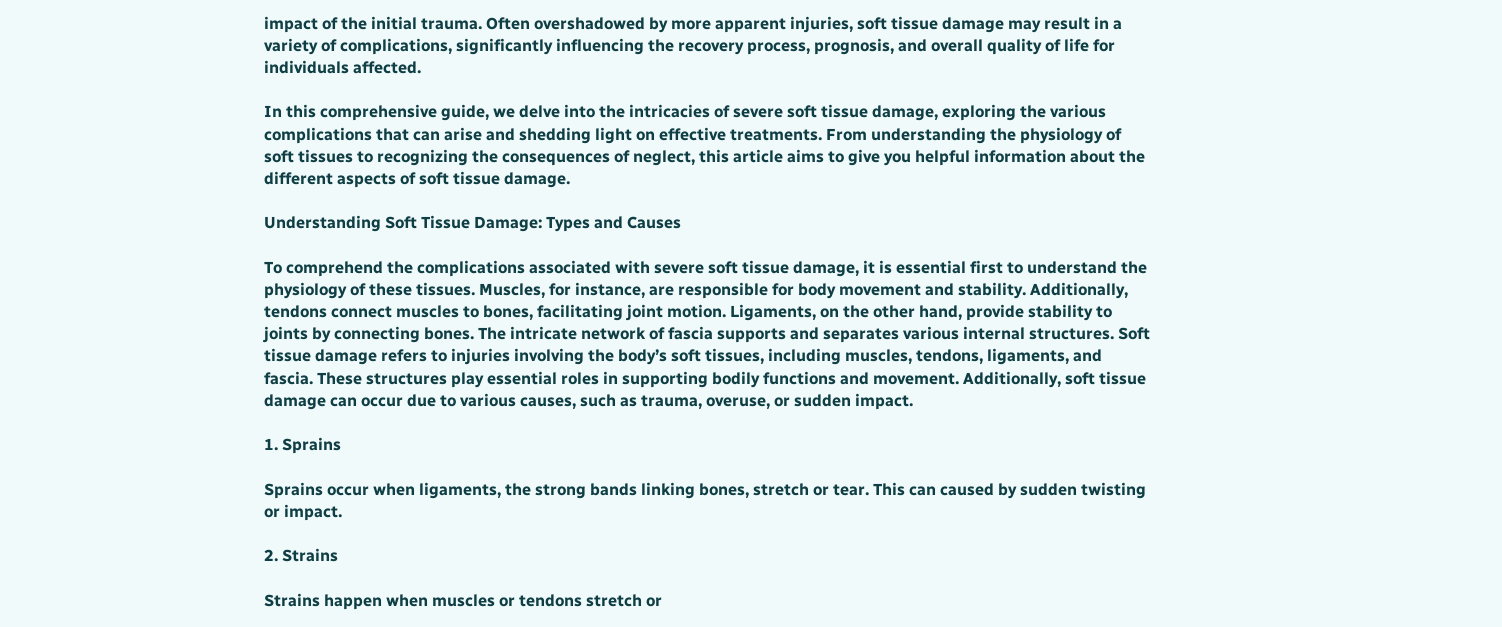impact of the initial trauma. Often overshadowed by more apparent injuries, soft tissue damage may result in a variety of complications, significantly influencing the recovery process, prognosis, and overall quality of life for individuals affected.

In this comprehensive guide, we delve into the intricacies of severe soft tissue damage, exploring the various complications that can arise and shedding light on effective treatments. From understanding the physiology of soft tissues to recognizing the consequences of neglect, this article aims to give you helpful information about the different aspects of soft tissue damage.

Understanding Soft Tissue Damage: Types and Causes

To comprehend the complications associated with severe soft tissue damage, it is essential first to understand the physiology of these tissues. Muscles, for instance, are responsible for body movement and stability. Additionally, tendons connect muscles to bones, facilitating joint motion. Ligaments, on the other hand, provide stability to joints by connecting bones. The intricate network of fascia supports and separates various internal structures. Soft tissue damage refers to injuries involving the body’s soft tissues, including muscles, tendons, ligaments, and fascia. These structures play essential roles in supporting bodily functions and movement. Additionally, soft tissue damage can occur due to various causes, such as trauma, overuse, or sudden impact.

1. Sprains

Sprains occur when ligaments, the strong bands linking bones, stretch or tear. This can caused by sudden twisting or impact.

2. Strains

Strains happen when muscles or tendons stretch or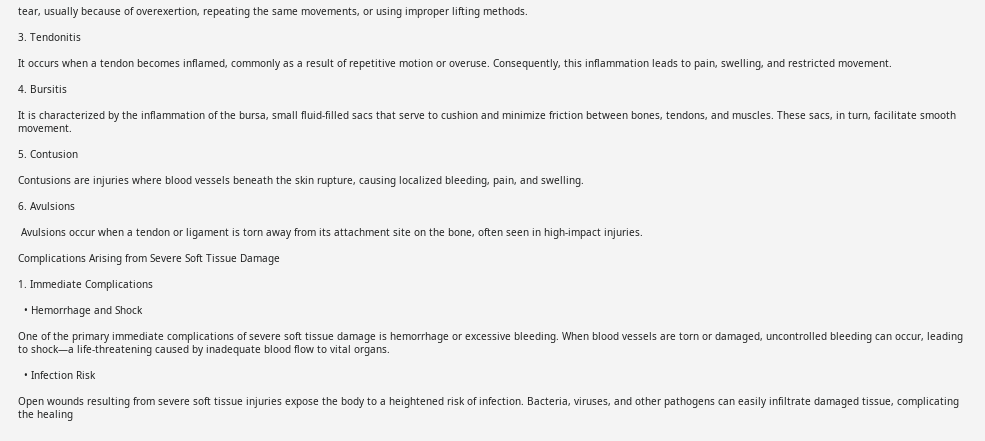tear, usually because of overexertion, repeating the same movements, or using improper lifting methods.

3. Tendonitis

It occurs when a tendon becomes inflamed, commonly as a result of repetitive motion or overuse. Consequently, this inflammation leads to pain, swelling, and restricted movement.

4. Bursitis

It is characterized by the inflammation of the bursa, small fluid-filled sacs that serve to cushion and minimize friction between bones, tendons, and muscles. These sacs, in turn, facilitate smooth movement.

5. Contusion

Contusions are injuries where blood vessels beneath the skin rupture, causing localized bleeding, pain, and swelling.

6. Avulsions

 Avulsions occur when a tendon or ligament is torn away from its attachment site on the bone, often seen in high-impact injuries.

Complications Arising from Severe Soft Tissue Damage

1. Immediate Complications

  • Hemorrhage and Shock

One of the primary immediate complications of severe soft tissue damage is hemorrhage or excessive bleeding. When blood vessels are torn or damaged, uncontrolled bleeding can occur, leading to shock—a life-threatening caused by inadequate blood flow to vital organs.

  • Infection Risk

Open wounds resulting from severe soft tissue injuries expose the body to a heightened risk of infection. Bacteria, viruses, and other pathogens can easily infiltrate damaged tissue, complicating the healing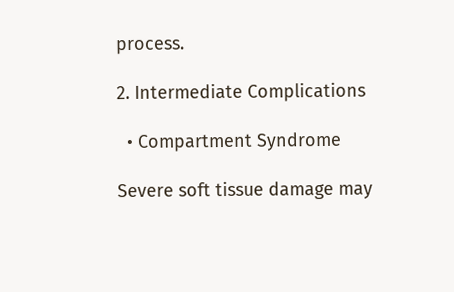process.

2. Intermediate Complications

  • Compartment Syndrome

Severe soft tissue damage may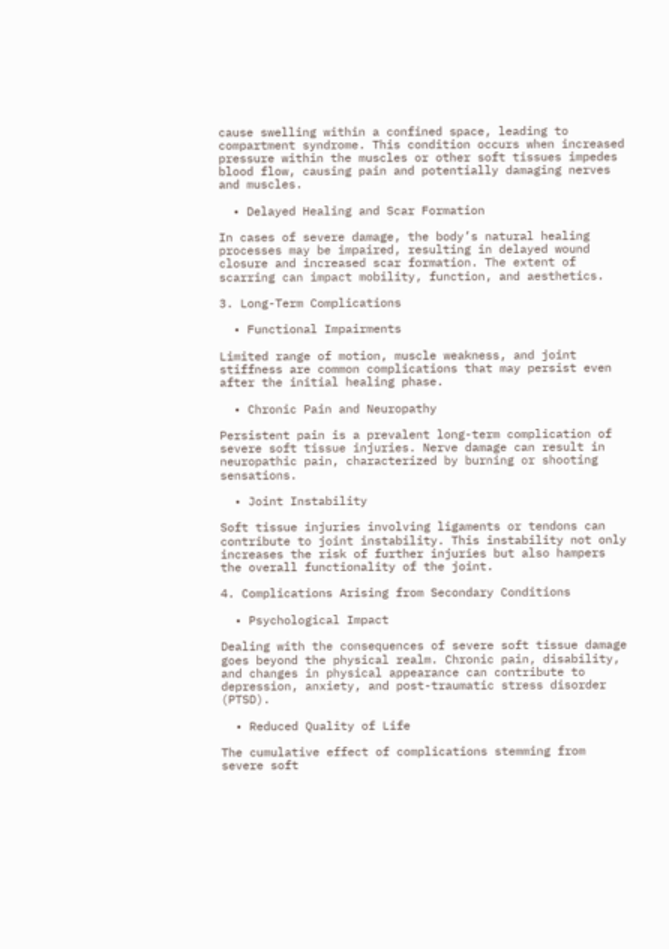cause swelling within a confined space, leading to compartment syndrome. This condition occurs when increased pressure within the muscles or other soft tissues impedes blood flow, causing pain and potentially damaging nerves and muscles.

  • Delayed Healing and Scar Formation

In cases of severe damage, the body’s natural healing processes may be impaired, resulting in delayed wound closure and increased scar formation. The extent of scarring can impact mobility, function, and aesthetics.

3. Long-Term Complications

  • Functional Impairments

Limited range of motion, muscle weakness, and joint stiffness are common complications that may persist even after the initial healing phase.

  • Chronic Pain and Neuropathy

Persistent pain is a prevalent long-term complication of severe soft tissue injuries. Nerve damage can result in neuropathic pain, characterized by burning or shooting sensations.

  • Joint Instability

Soft tissue injuries involving ligaments or tendons can contribute to joint instability. This instability not only increases the risk of further injuries but also hampers the overall functionality of the joint.

4. Complications Arising from Secondary Conditions

  • Psychological Impact

Dealing with the consequences of severe soft tissue damage goes beyond the physical realm. Chronic pain, disability, and changes in physical appearance can contribute to depression, anxiety, and post-traumatic stress disorder (PTSD).

  • Reduced Quality of Life

The cumulative effect of complications stemming from severe soft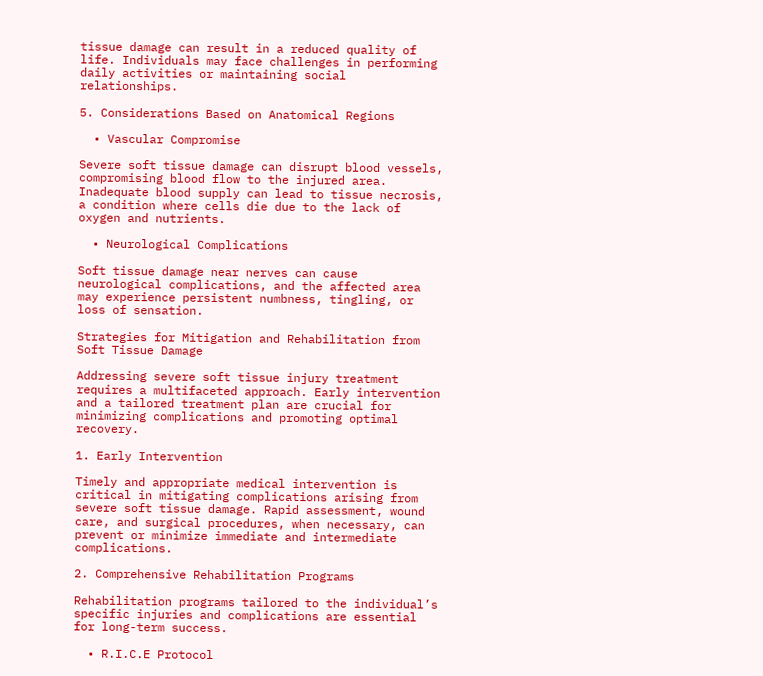tissue damage can result in a reduced quality of life. Individuals may face challenges in performing daily activities or maintaining social relationships.

5. Considerations Based on Anatomical Regions

  • Vascular Compromise

Severe soft tissue damage can disrupt blood vessels, compromising blood flow to the injured area. Inadequate blood supply can lead to tissue necrosis, a condition where cells die due to the lack of oxygen and nutrients.

  • Neurological Complications

Soft tissue damage near nerves can cause neurological complications, and the affected area may experience persistent numbness, tingling, or loss of sensation.

Strategies for Mitigation and Rehabilitation from Soft Tissue Damage

Addressing severe soft tissue injury treatment requires a multifaceted approach. Early intervention and a tailored treatment plan are crucial for minimizing complications and promoting optimal recovery.

1. Early Intervention

Timely and appropriate medical intervention is critical in mitigating complications arising from severe soft tissue damage. Rapid assessment, wound care, and surgical procedures, when necessary, can prevent or minimize immediate and intermediate complications.

2. Comprehensive Rehabilitation Programs

Rehabilitation programs tailored to the individual’s specific injuries and complications are essential for long-term success.

  • R.I.C.E Protocol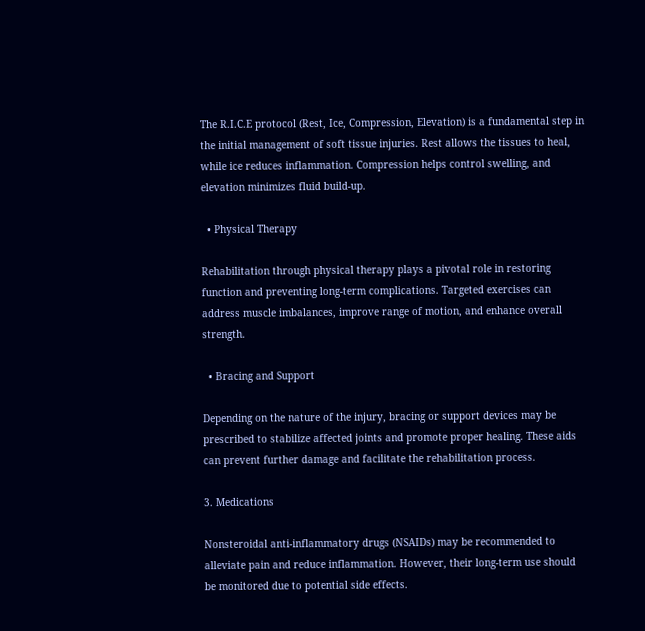The R.I.C.E protocol (Rest, Ice, Compression, Elevation) is a fundamental step in the initial management of soft tissue injuries. Rest allows the tissues to heal, while ice reduces inflammation. Compression helps control swelling, and elevation minimizes fluid build-up.

  • Physical Therapy

Rehabilitation through physical therapy plays a pivotal role in restoring function and preventing long-term complications. Targeted exercises can address muscle imbalances, improve range of motion, and enhance overall strength.

  • Bracing and Support

Depending on the nature of the injury, bracing or support devices may be prescribed to stabilize affected joints and promote proper healing. These aids can prevent further damage and facilitate the rehabilitation process.

3. Medications

Nonsteroidal anti-inflammatory drugs (NSAIDs) may be recommended to alleviate pain and reduce inflammation. However, their long-term use should be monitored due to potential side effects.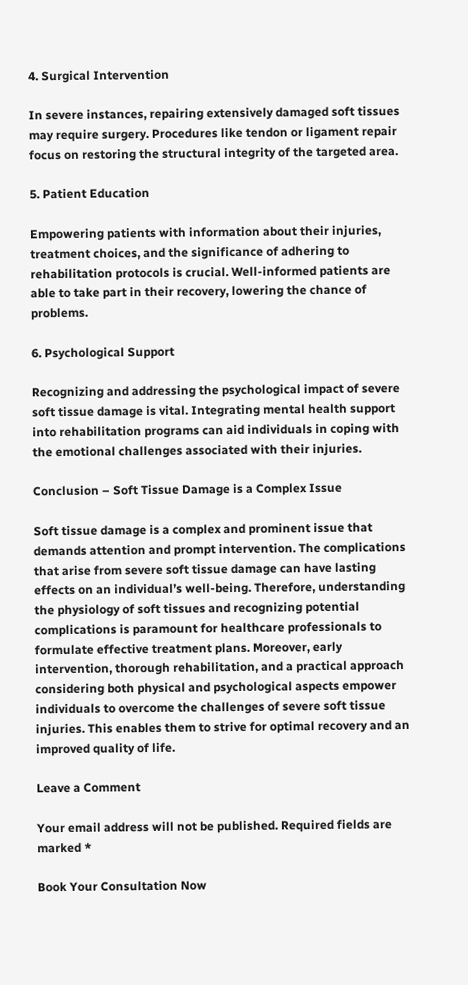4. Surgical Intervention

In severe instances, repairing extensively damaged soft tissues may require surgery. Procedures like tendon or ligament repair focus on restoring the structural integrity of the targeted area.

5. Patient Education

Empowering patients with information about their injuries, treatment choices, and the significance of adhering to rehabilitation protocols is crucial. Well-informed patients are able to take part in their recovery, lowering the chance of problems.

6. Psychological Support

Recognizing and addressing the psychological impact of severe soft tissue damage is vital. Integrating mental health support into rehabilitation programs can aid individuals in coping with the emotional challenges associated with their injuries.

Conclusion – Soft Tissue Damage is a Complex Issue

Soft tissue damage is a complex and prominent issue that demands attention and prompt intervention. The complications that arise from severe soft tissue damage can have lasting effects on an individual’s well-being. Therefore, understanding the physiology of soft tissues and recognizing potential complications is paramount for healthcare professionals to formulate effective treatment plans. Moreover, early intervention, thorough rehabilitation, and a practical approach considering both physical and psychological aspects empower individuals to overcome the challenges of severe soft tissue injuries. This enables them to strive for optimal recovery and an improved quality of life.

Leave a Comment

Your email address will not be published. Required fields are marked *

Book Your Consultation Now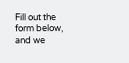Fill out the form below, and we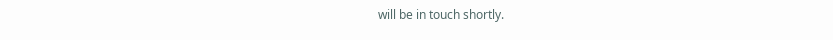will be in touch shortly.